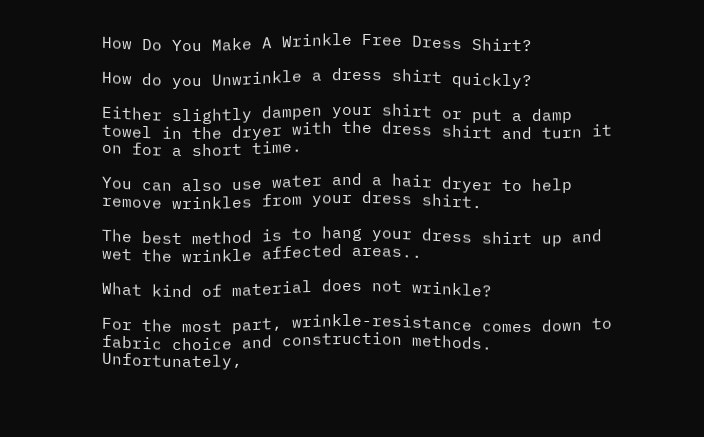How Do You Make A Wrinkle Free Dress Shirt?

How do you Unwrinkle a dress shirt quickly?

Either slightly dampen your shirt or put a damp towel in the dryer with the dress shirt and turn it on for a short time.

You can also use water and a hair dryer to help remove wrinkles from your dress shirt.

The best method is to hang your dress shirt up and wet the wrinkle affected areas..

What kind of material does not wrinkle?

For the most part, wrinkle-resistance comes down to fabric choice and construction methods. Unfortunately,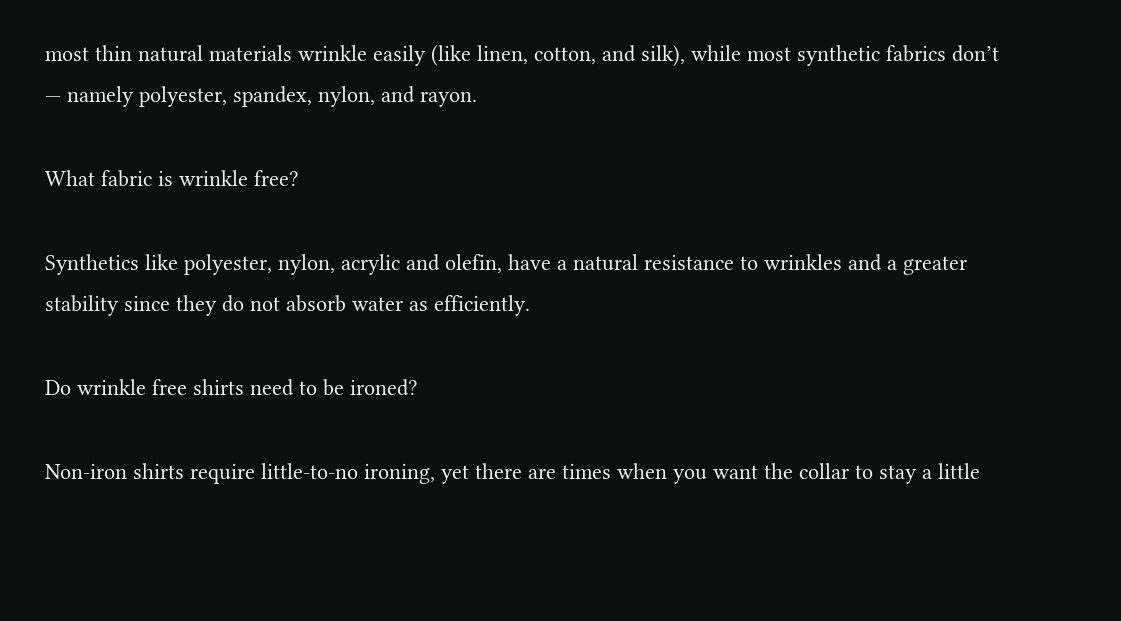most thin natural materials wrinkle easily (like linen, cotton, and silk), while most synthetic fabrics don’t — namely polyester, spandex, nylon, and rayon.

What fabric is wrinkle free?

Synthetics like polyester, nylon, acrylic and olefin, have a natural resistance to wrinkles and a greater stability since they do not absorb water as efficiently.

Do wrinkle free shirts need to be ironed?

Non-iron shirts require little-to-no ironing, yet there are times when you want the collar to stay a little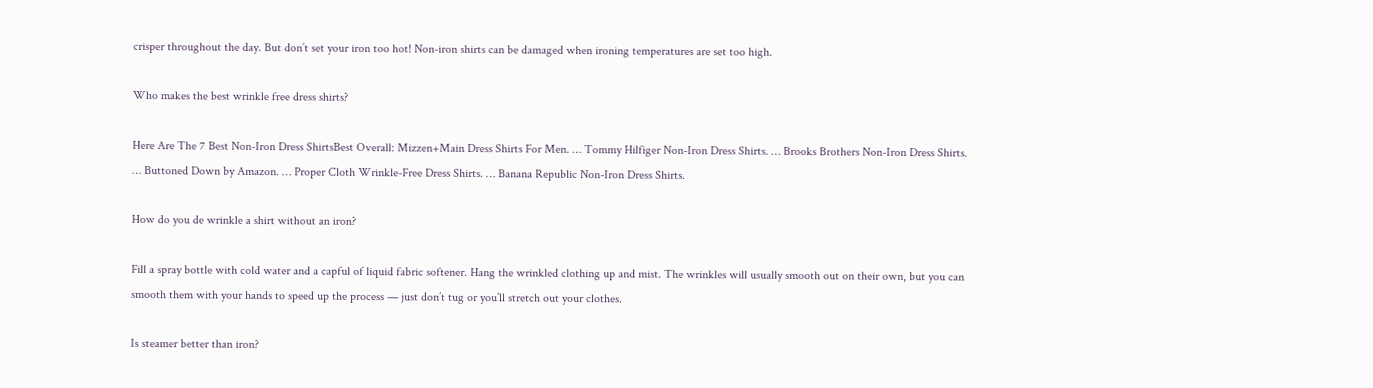crisper throughout the day. But don’t set your iron too hot! Non-iron shirts can be damaged when ironing temperatures are set too high.

Who makes the best wrinkle free dress shirts?

Here Are The 7 Best Non-Iron Dress ShirtsBest Overall: Mizzen+Main Dress Shirts For Men. … Tommy Hilfiger Non-Iron Dress Shirts. … Brooks Brothers Non-Iron Dress Shirts. … Buttoned Down by Amazon. … Proper Cloth Wrinkle-Free Dress Shirts. … Banana Republic Non-Iron Dress Shirts.

How do you de wrinkle a shirt without an iron?

Fill a spray bottle with cold water and a capful of liquid fabric softener. Hang the wrinkled clothing up and mist. The wrinkles will usually smooth out on their own, but you can smooth them with your hands to speed up the process — just don’t tug or you’ll stretch out your clothes.

Is steamer better than iron?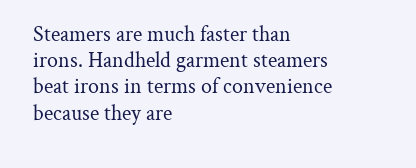Steamers are much faster than irons. Handheld garment steamers beat irons in terms of convenience because they are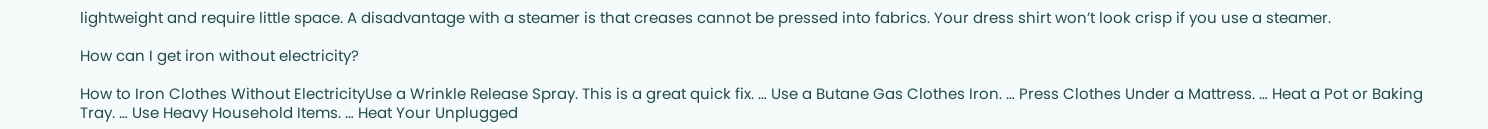lightweight and require little space. A disadvantage with a steamer is that creases cannot be pressed into fabrics. Your dress shirt won’t look crisp if you use a steamer.

How can I get iron without electricity?

How to Iron Clothes Without ElectricityUse a Wrinkle Release Spray. This is a great quick fix. … Use a Butane Gas Clothes Iron. … Press Clothes Under a Mattress. … Heat a Pot or Baking Tray. … Use Heavy Household Items. … Heat Your Unplugged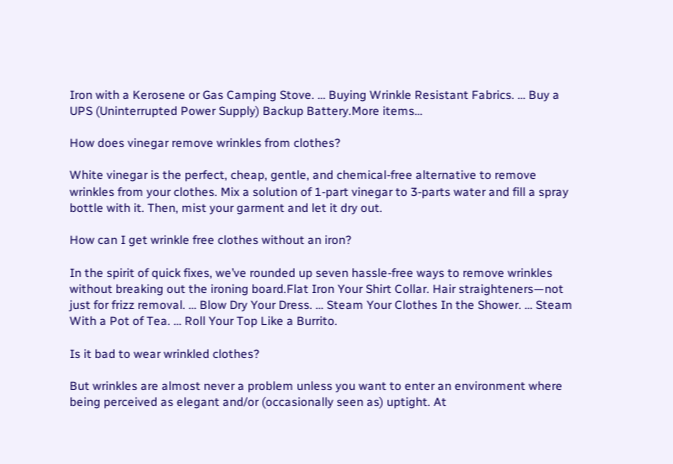Iron with a Kerosene or Gas Camping Stove. … Buying Wrinkle Resistant Fabrics. … Buy a UPS (Uninterrupted Power Supply) Backup Battery.More items…

How does vinegar remove wrinkles from clothes?

White vinegar is the perfect, cheap, gentle, and chemical-free alternative to remove wrinkles from your clothes. Mix a solution of 1-part vinegar to 3-parts water and fill a spray bottle with it. Then, mist your garment and let it dry out.

How can I get wrinkle free clothes without an iron?

In the spirit of quick fixes, we’ve rounded up seven hassle-free ways to remove wrinkles without breaking out the ironing board.Flat Iron Your Shirt Collar. Hair straighteners—not just for frizz removal. … Blow Dry Your Dress. … Steam Your Clothes In the Shower. … Steam With a Pot of Tea. … Roll Your Top Like a Burrito.

Is it bad to wear wrinkled clothes?

But wrinkles are almost never a problem unless you want to enter an environment where being perceived as elegant and/or (occasionally seen as) uptight. At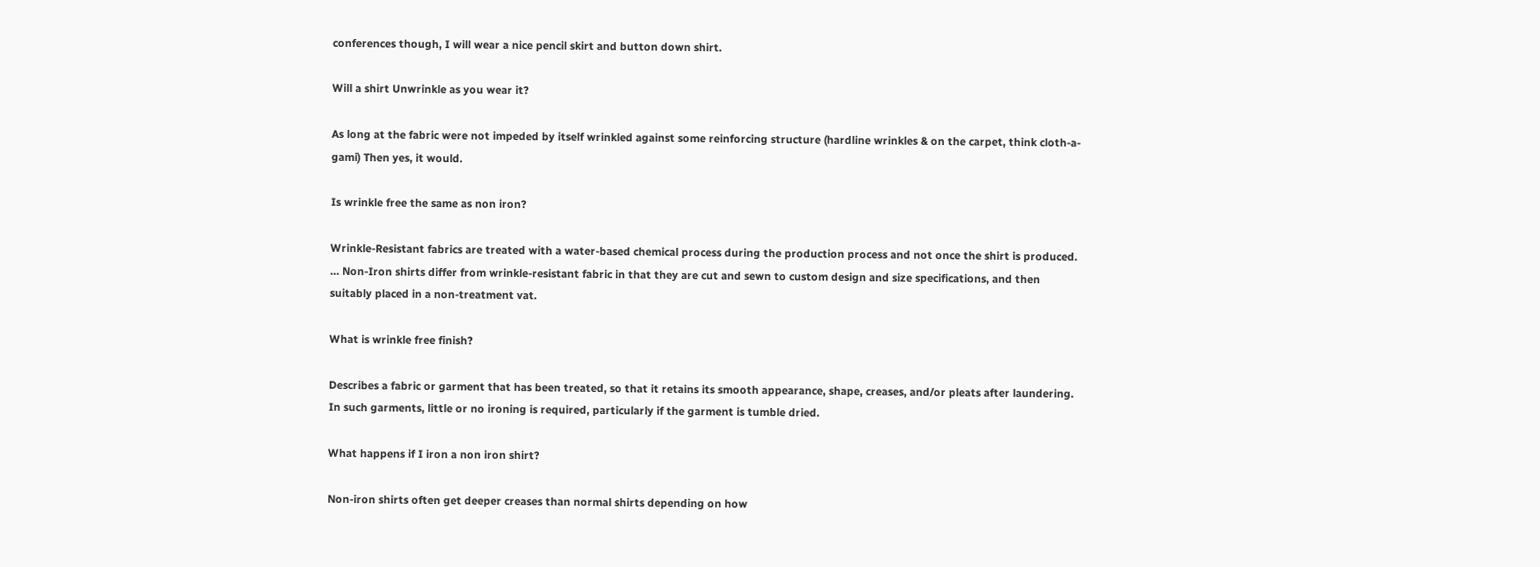conferences though, I will wear a nice pencil skirt and button down shirt.

Will a shirt Unwrinkle as you wear it?

As long at the fabric were not impeded by itself wrinkled against some reinforcing structure (hardline wrinkles & on the carpet, think cloth-a-gami) Then yes, it would.

Is wrinkle free the same as non iron?

Wrinkle-Resistant fabrics are treated with a water-based chemical process during the production process and not once the shirt is produced. … Non-Iron shirts differ from wrinkle-resistant fabric in that they are cut and sewn to custom design and size specifications, and then suitably placed in a non-treatment vat.

What is wrinkle free finish?

Describes a fabric or garment that has been treated, so that it retains its smooth appearance, shape, creases, and/or pleats after laundering. In such garments, little or no ironing is required, particularly if the garment is tumble dried.

What happens if I iron a non iron shirt?

Non-iron shirts often get deeper creases than normal shirts depending on how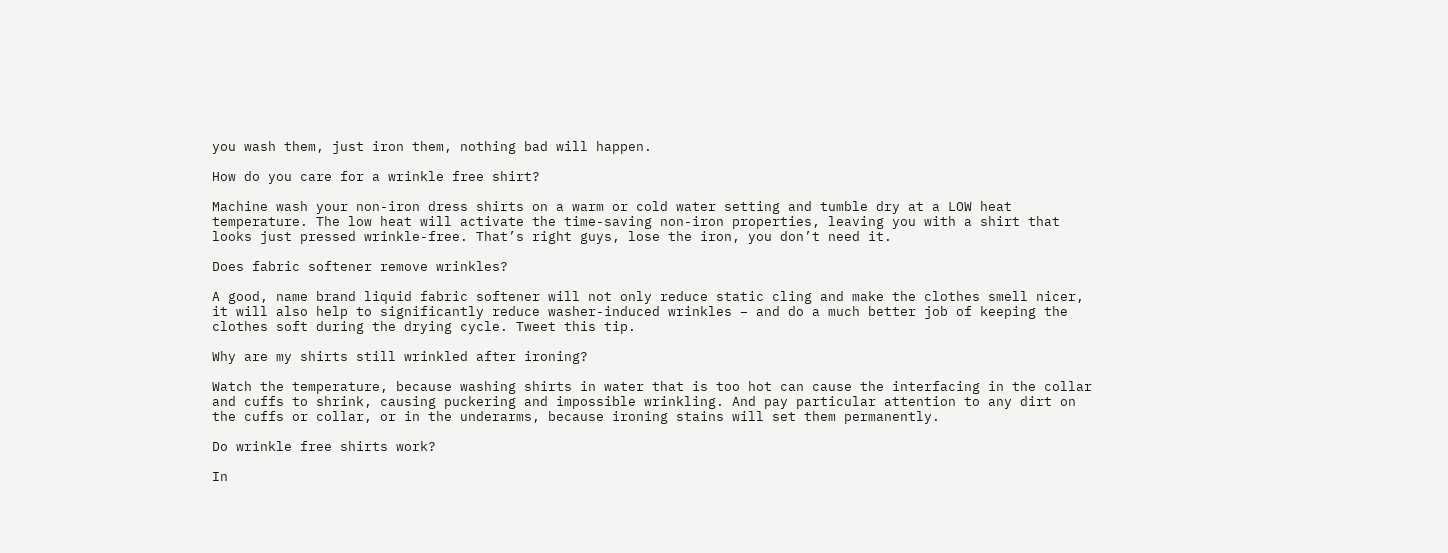you wash them, just iron them, nothing bad will happen.

How do you care for a wrinkle free shirt?

Machine wash your non-iron dress shirts on a warm or cold water setting and tumble dry at a LOW heat temperature. The low heat will activate the time-saving non-iron properties, leaving you with a shirt that looks just pressed wrinkle-free. That’s right guys, lose the iron, you don’t need it.

Does fabric softener remove wrinkles?

A good, name brand liquid fabric softener will not only reduce static cling and make the clothes smell nicer, it will also help to significantly reduce washer-induced wrinkles – and do a much better job of keeping the clothes soft during the drying cycle. Tweet this tip.

Why are my shirts still wrinkled after ironing?

Watch the temperature, because washing shirts in water that is too hot can cause the interfacing in the collar and cuffs to shrink, causing puckering and impossible wrinkling. And pay particular attention to any dirt on the cuffs or collar, or in the underarms, because ironing stains will set them permanently.

Do wrinkle free shirts work?

In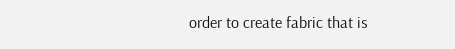order to create fabric that is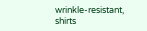wrinkle-resistant, shirts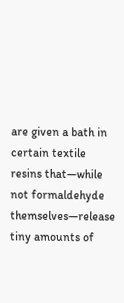are given a bath in certain textile resins that—while not formaldehyde themselves—release tiny amounts of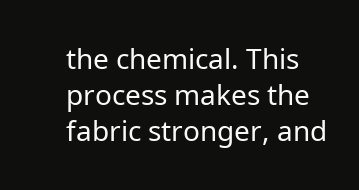the chemical. This process makes the fabric stronger, and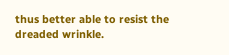thus better able to resist the dreaded wrinkle.